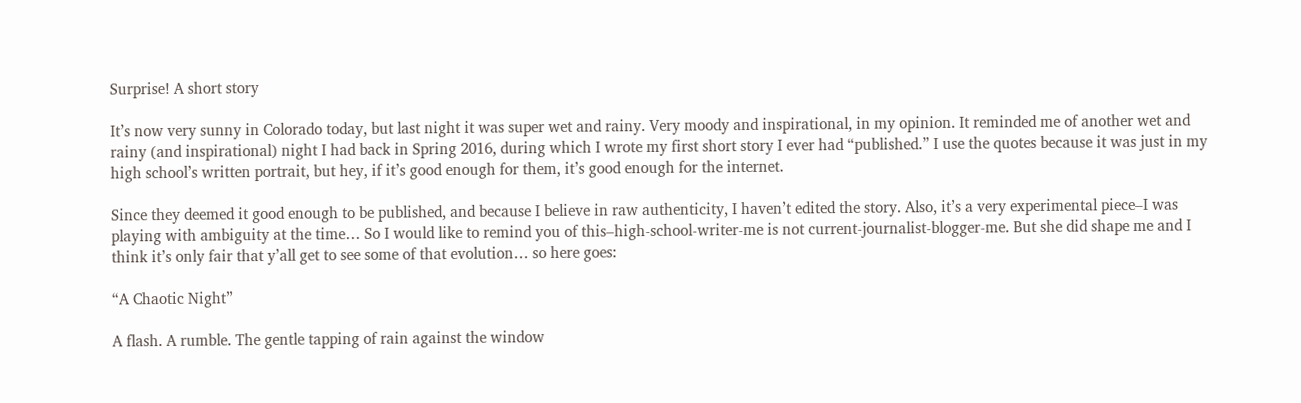Surprise! A short story

It’s now very sunny in Colorado today, but last night it was super wet and rainy. Very moody and inspirational, in my opinion. It reminded me of another wet and rainy (and inspirational) night I had back in Spring 2016, during which I wrote my first short story I ever had “published.” I use the quotes because it was just in my high school’s written portrait, but hey, if it’s good enough for them, it’s good enough for the internet.

Since they deemed it good enough to be published, and because I believe in raw authenticity, I haven’t edited the story. Also, it’s a very experimental piece–I was playing with ambiguity at the time… So I would like to remind you of this–high-school-writer-me is not current-journalist-blogger-me. But she did shape me and I think it’s only fair that y’all get to see some of that evolution… so here goes:

“A Chaotic Night”

A flash. A rumble. The gentle tapping of rain against the window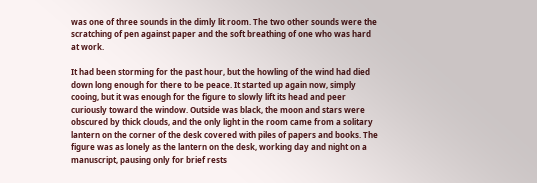was one of three sounds in the dimly lit room. The two other sounds were the scratching of pen against paper and the soft breathing of one who was hard at work.

It had been storming for the past hour, but the howling of the wind had died down long enough for there to be peace. It started up again now, simply cooing, but it was enough for the figure to slowly lift its head and peer curiously toward the window. Outside was black, the moon and stars were obscured by thick clouds, and the only light in the room came from a solitary lantern on the corner of the desk covered with piles of papers and books. The figure was as lonely as the lantern on the desk, working day and night on a manuscript, pausing only for brief rests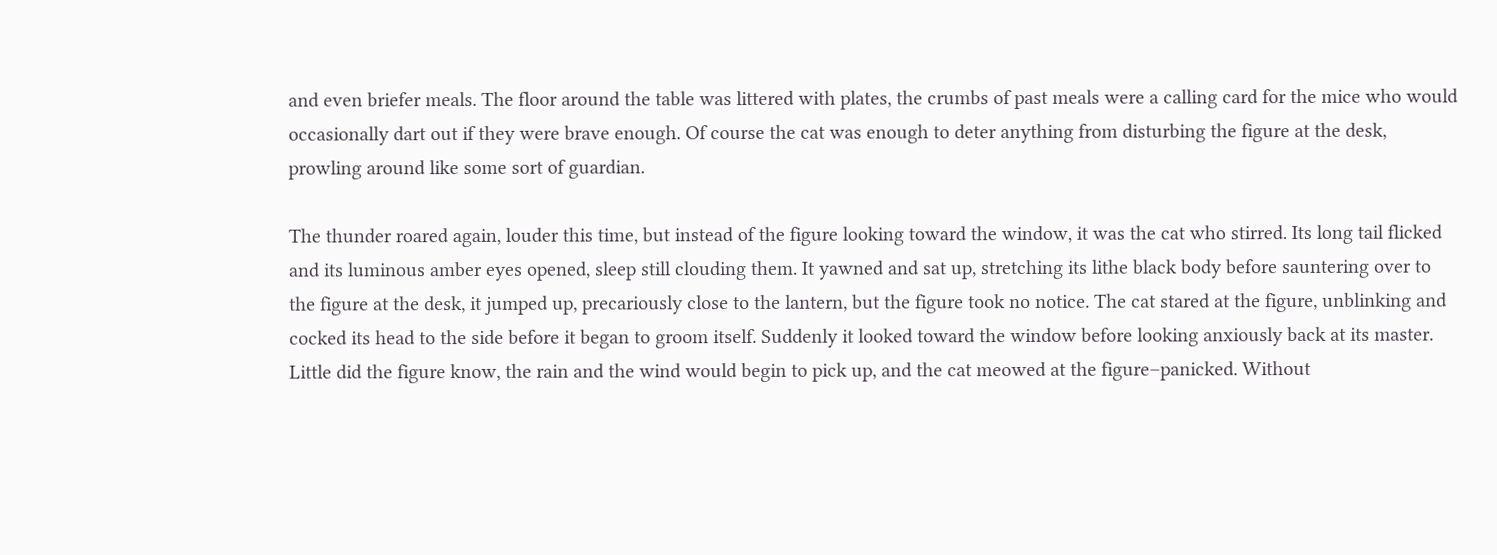and even briefer meals. The floor around the table was littered with plates, the crumbs of past meals were a calling card for the mice who would occasionally dart out if they were brave enough. Of course the cat was enough to deter anything from disturbing the figure at the desk, prowling around like some sort of guardian.

The thunder roared again, louder this time, but instead of the figure looking toward the window, it was the cat who stirred. Its long tail flicked and its luminous amber eyes opened, sleep still clouding them. It yawned and sat up, stretching its lithe black body before sauntering over to the figure at the desk, it jumped up, precariously close to the lantern, but the figure took no notice. The cat stared at the figure, unblinking and cocked its head to the side before it began to groom itself. Suddenly it looked toward the window before looking anxiously back at its master. Little did the figure know, the rain and the wind would begin to pick up, and the cat meowed at the figure–panicked. Without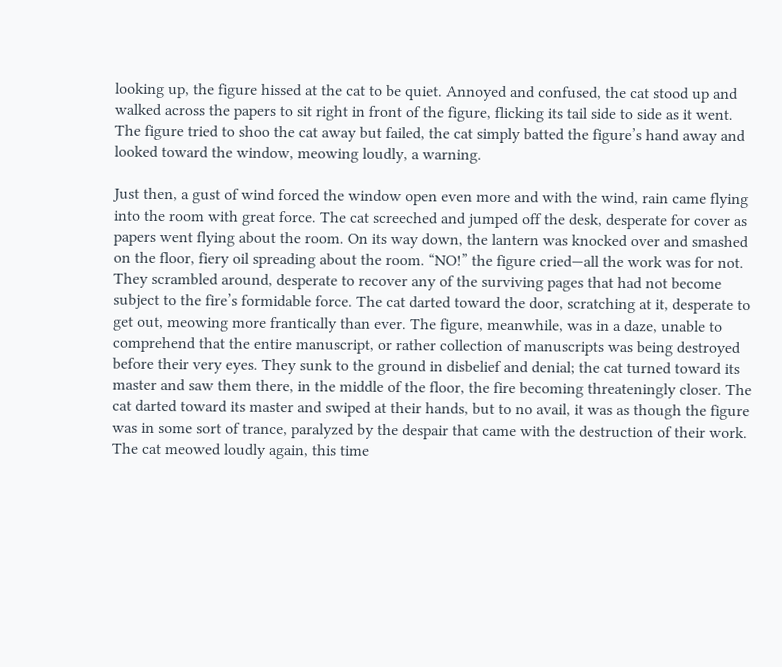looking up, the figure hissed at the cat to be quiet. Annoyed and confused, the cat stood up and walked across the papers to sit right in front of the figure, flicking its tail side to side as it went. The figure tried to shoo the cat away but failed, the cat simply batted the figure’s hand away and looked toward the window, meowing loudly, a warning.

Just then, a gust of wind forced the window open even more and with the wind, rain came flying into the room with great force. The cat screeched and jumped off the desk, desperate for cover as papers went flying about the room. On its way down, the lantern was knocked over and smashed on the floor, fiery oil spreading about the room. “NO!” the figure cried—all the work was for not. They scrambled around, desperate to recover any of the surviving pages that had not become subject to the fire’s formidable force. The cat darted toward the door, scratching at it, desperate to get out, meowing more frantically than ever. The figure, meanwhile, was in a daze, unable to comprehend that the entire manuscript, or rather collection of manuscripts was being destroyed before their very eyes. They sunk to the ground in disbelief and denial; the cat turned toward its master and saw them there, in the middle of the floor, the fire becoming threateningly closer. The cat darted toward its master and swiped at their hands, but to no avail, it was as though the figure was in some sort of trance, paralyzed by the despair that came with the destruction of their work. The cat meowed loudly again, this time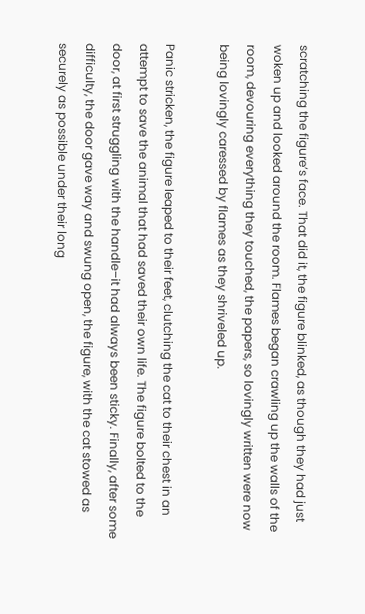scratching the figure’s face. That did it, the figure blinked, as though they had just woken up and looked around the room. Flames began crawling up the walls of the room, devouring everything they touched, the papers, so lovingly written were now being lovingly caressed by flames as they shriveled up.

Panic stricken, the figure leaped to their feet, clutching the cat to their chest in an attempt to save the animal that had saved their own life. The figure bolted to the door, at first struggling with the handle–it had always been sticky. Finally, after some difficulty, the door gave way and swung open, the figure, with the cat stowed as securely as possible under their long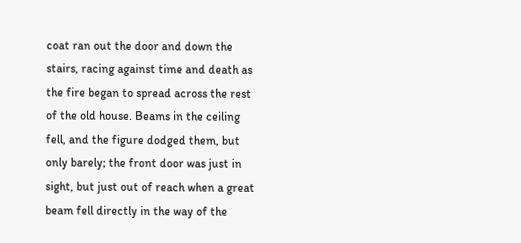coat ran out the door and down the stairs, racing against time and death as the fire began to spread across the rest of the old house. Beams in the ceiling fell, and the figure dodged them, but only barely; the front door was just in sight, but just out of reach when a great beam fell directly in the way of the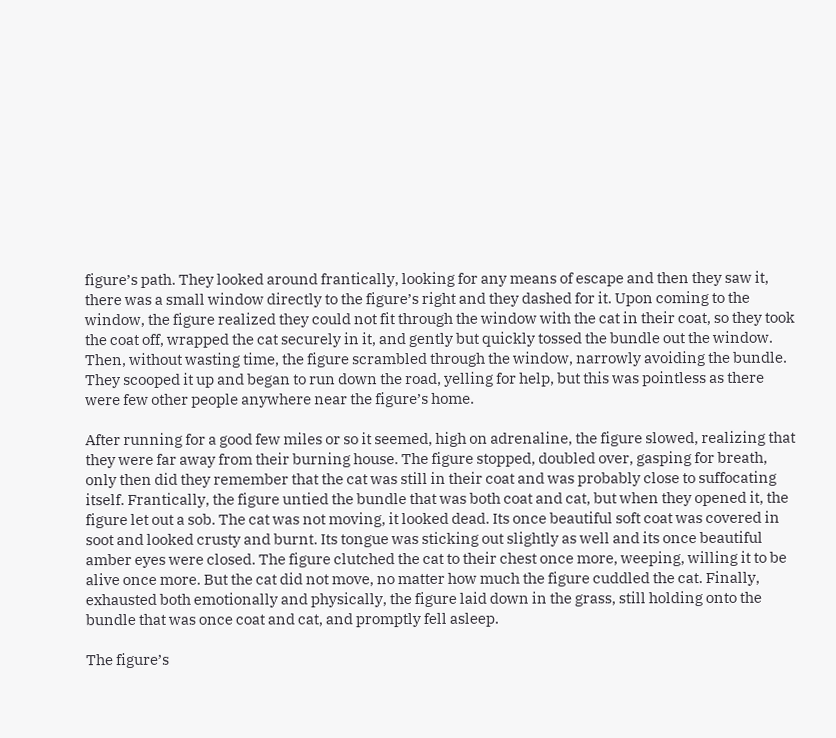figure’s path. They looked around frantically, looking for any means of escape and then they saw it, there was a small window directly to the figure’s right and they dashed for it. Upon coming to the window, the figure realized they could not fit through the window with the cat in their coat, so they took the coat off, wrapped the cat securely in it, and gently but quickly tossed the bundle out the window. Then, without wasting time, the figure scrambled through the window, narrowly avoiding the bundle. They scooped it up and began to run down the road, yelling for help, but this was pointless as there were few other people anywhere near the figure’s home.

After running for a good few miles or so it seemed, high on adrenaline, the figure slowed, realizing that they were far away from their burning house. The figure stopped, doubled over, gasping for breath, only then did they remember that the cat was still in their coat and was probably close to suffocating itself. Frantically, the figure untied the bundle that was both coat and cat, but when they opened it, the figure let out a sob. The cat was not moving, it looked dead. Its once beautiful soft coat was covered in soot and looked crusty and burnt. Its tongue was sticking out slightly as well and its once beautiful amber eyes were closed. The figure clutched the cat to their chest once more, weeping, willing it to be alive once more. But the cat did not move, no matter how much the figure cuddled the cat. Finally, exhausted both emotionally and physically, the figure laid down in the grass, still holding onto the bundle that was once coat and cat, and promptly fell asleep.

The figure’s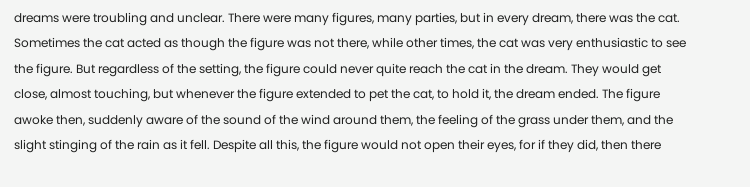dreams were troubling and unclear. There were many figures, many parties, but in every dream, there was the cat. Sometimes the cat acted as though the figure was not there, while other times, the cat was very enthusiastic to see the figure. But regardless of the setting, the figure could never quite reach the cat in the dream. They would get close, almost touching, but whenever the figure extended to pet the cat, to hold it, the dream ended. The figure awoke then, suddenly aware of the sound of the wind around them, the feeling of the grass under them, and the slight stinging of the rain as it fell. Despite all this, the figure would not open their eyes, for if they did, then there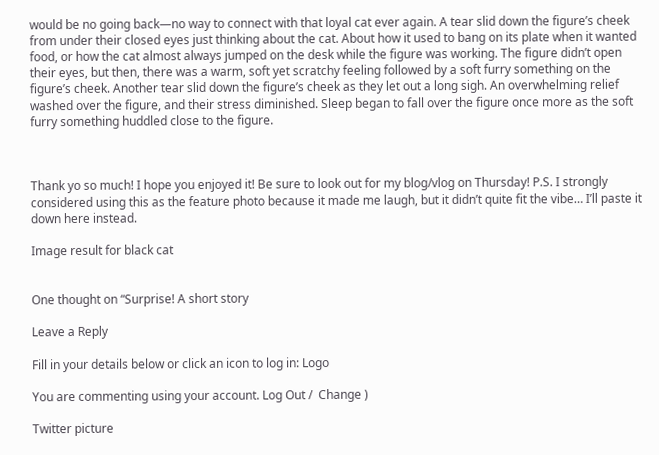would be no going back—no way to connect with that loyal cat ever again. A tear slid down the figure’s cheek from under their closed eyes just thinking about the cat. About how it used to bang on its plate when it wanted food, or how the cat almost always jumped on the desk while the figure was working. The figure didn’t open their eyes, but then, there was a warm, soft yet scratchy feeling followed by a soft furry something on the figure’s cheek. Another tear slid down the figure’s cheek as they let out a long sigh. An overwhelming relief washed over the figure, and their stress diminished. Sleep began to fall over the figure once more as the soft furry something huddled close to the figure.



Thank yo so much! I hope you enjoyed it! Be sure to look out for my blog/vlog on Thursday! P.S. I strongly considered using this as the feature photo because it made me laugh, but it didn’t quite fit the vibe… I’ll paste it down here instead.

Image result for black cat


One thought on “Surprise! A short story

Leave a Reply

Fill in your details below or click an icon to log in: Logo

You are commenting using your account. Log Out /  Change )

Twitter picture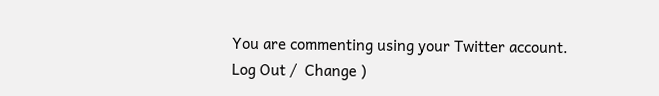You are commenting using your Twitter account. Log Out /  Change )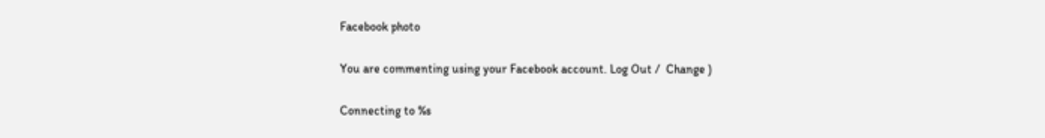Facebook photo

You are commenting using your Facebook account. Log Out /  Change )

Connecting to %s